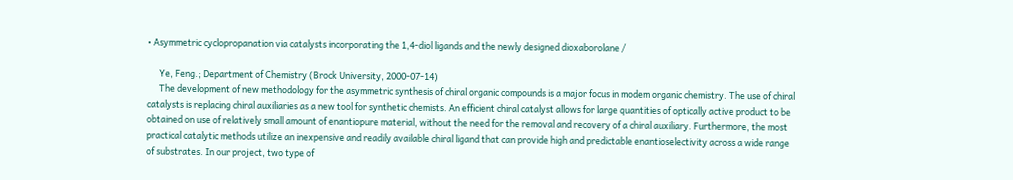• Asymmetric cyclopropanation via catalysts incorporating the 1,4-diol ligands and the newly designed dioxaborolane /

      Ye, Feng.; Department of Chemistry (Brock University, 2000-07-14)
      The development of new methodology for the asymmetric synthesis of chiral organic compounds is a major focus in modem organic chemistry. The use of chiral catalysts is replacing chiral auxiliaries as a new tool for synthetic chemists. An efficient chiral catalyst allows for large quantities of optically active product to be obtained on use of relatively small amount of enantiopure material, without the need for the removal and recovery of a chiral auxiliary. Furthermore, the most practical catalytic methods utilize an inexpensive and readily available chiral ligand that can provide high and predictable enantioselectivity across a wide range of substrates. In our project, two type of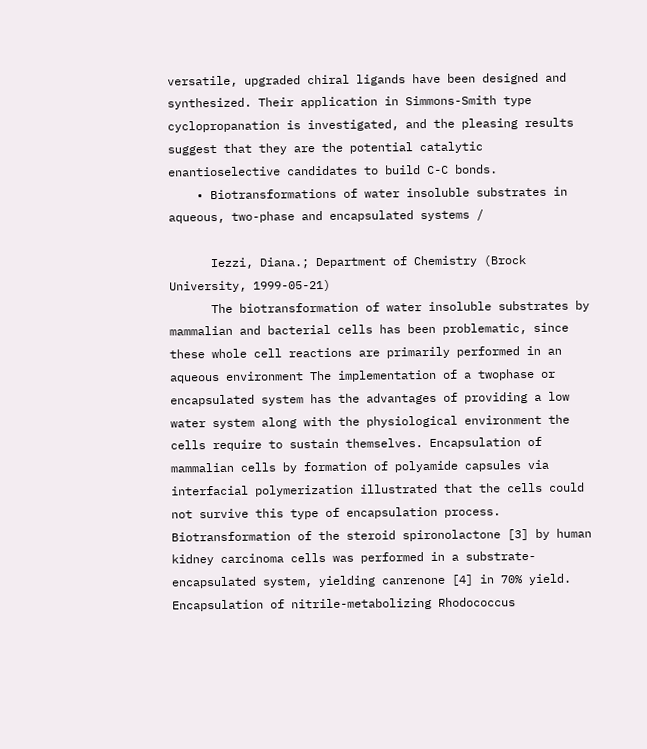versatile, upgraded chiral ligands have been designed and synthesized. Their application in Simmons-Smith type cyclopropanation is investigated, and the pleasing results suggest that they are the potential catalytic enantioselective candidates to build C-C bonds.
    • Biotransformations of water insoluble substrates in aqueous, two-phase and encapsulated systems /

      Iezzi, Diana.; Department of Chemistry (Brock University, 1999-05-21)
      The biotransformation of water insoluble substrates by mammalian and bacterial cells has been problematic, since these whole cell reactions are primarily performed in an aqueous environment The implementation of a twophase or encapsulated system has the advantages of providing a low water system along with the physiological environment the cells require to sustain themselves. Encapsulation of mammalian cells by formation of polyamide capsules via interfacial polymerization illustrated that the cells could not survive this type of encapsulation process. Biotransformation of the steroid spironolactone [3] by human kidney carcinoma cells was performed in a substrate-encapsulated system, yielding canrenone [4] in 70% yield. Encapsulation of nitrile-metabolizing Rhodococcus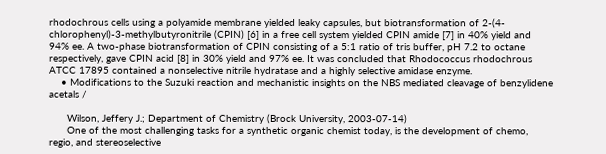rhodochrous cells using a polyamide membrane yielded leaky capsules, but biotransformation of 2-(4- chlorophenyl)-3-methylbutyronitrile (CPIN) [6] in a free cell system yielded CPIN amide [7] in 40% yield and 94% ee. A two-phase biotransformation of CPIN consisting of a 5:1 ratio of tris buffer, pH 7.2 to octane respectively, gave CPIN acid [8] in 30% yield and 97% ee. It was concluded that Rhodococcus rhodochrous ATCC 17895 contained a nonselective nitrile hydratase and a highly selective amidase enzyme.
    • Modifications to the Suzuki reaction and mechanistic insights on the NBS mediated cleavage of benzylidene acetals /

      Wilson, Jeffery J.; Department of Chemistry (Brock University, 2003-07-14)
      One of the most challenging tasks for a synthetic organic chemist today, is the development of chemo, regio, and stereoselective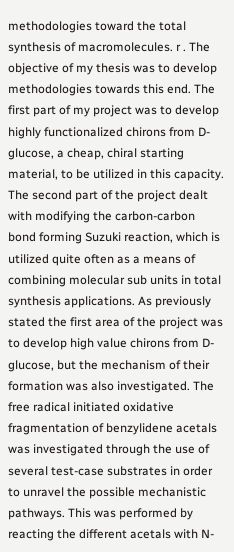methodologies toward the total synthesis of macromolecules. r . The objective of my thesis was to develop methodologies towards this end. The first part of my project was to develop highly functionalized chirons from D-glucose, a cheap, chiral starting material, to be utilized in this capacity. The second part of the project dealt with modifying the carbon-carbon bond forming Suzuki reaction, which is utilized quite often as a means of combining molecular sub units in total synthesis applications. As previously stated the first area of the project was to develop high value chirons from D-glucose, but the mechanism of their formation was also investigated. The free radical initiated oxidative fragmentation of benzylidene acetals was investigated through the use of several test-case substrates in order to unravel the possible mechanistic pathways. This was performed by reacting the different acetals with N-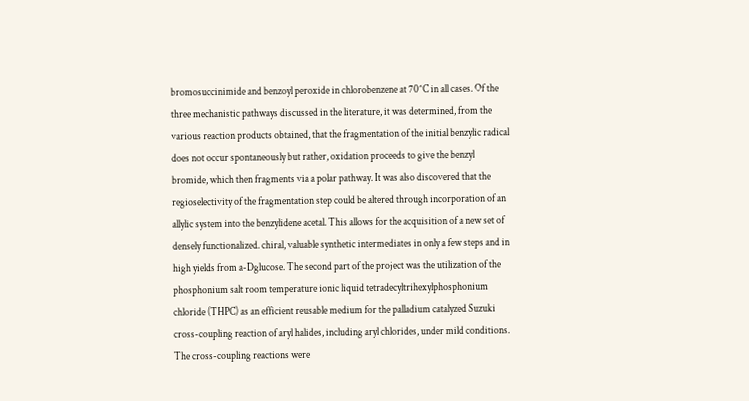bromosuccinimide and benzoyl peroxide in chlorobenzene at 70^C in all cases. Of the three mechanistic pathways discussed in the literature, it was determined, from the various reaction products obtained, that the fragmentation of the initial benzylic radical does not occur spontaneously but rather, oxidation proceeds to give the benzyl bromide, which then fragments via a polar pathway. It was also discovered that the regioselectivity of the fragmentation step could be altered through incorporation of an allylic system into the benzylidene acetal. This allows for the acquisition of a new set of densely functionalized. chiral, valuable synthetic intermediates in only a few steps and in high yields from a-Dglucose. The second part of the project was the utilization of the phosphonium salt room temperature ionic liquid tetradecyltrihexylphosphonium chloride (THPC) as an efficient reusable medium for the palladium catalyzed Suzuki cross-coupling reaction of aryl halides, including aryl chlorides, under mild conditions. The cross-coupling reactions were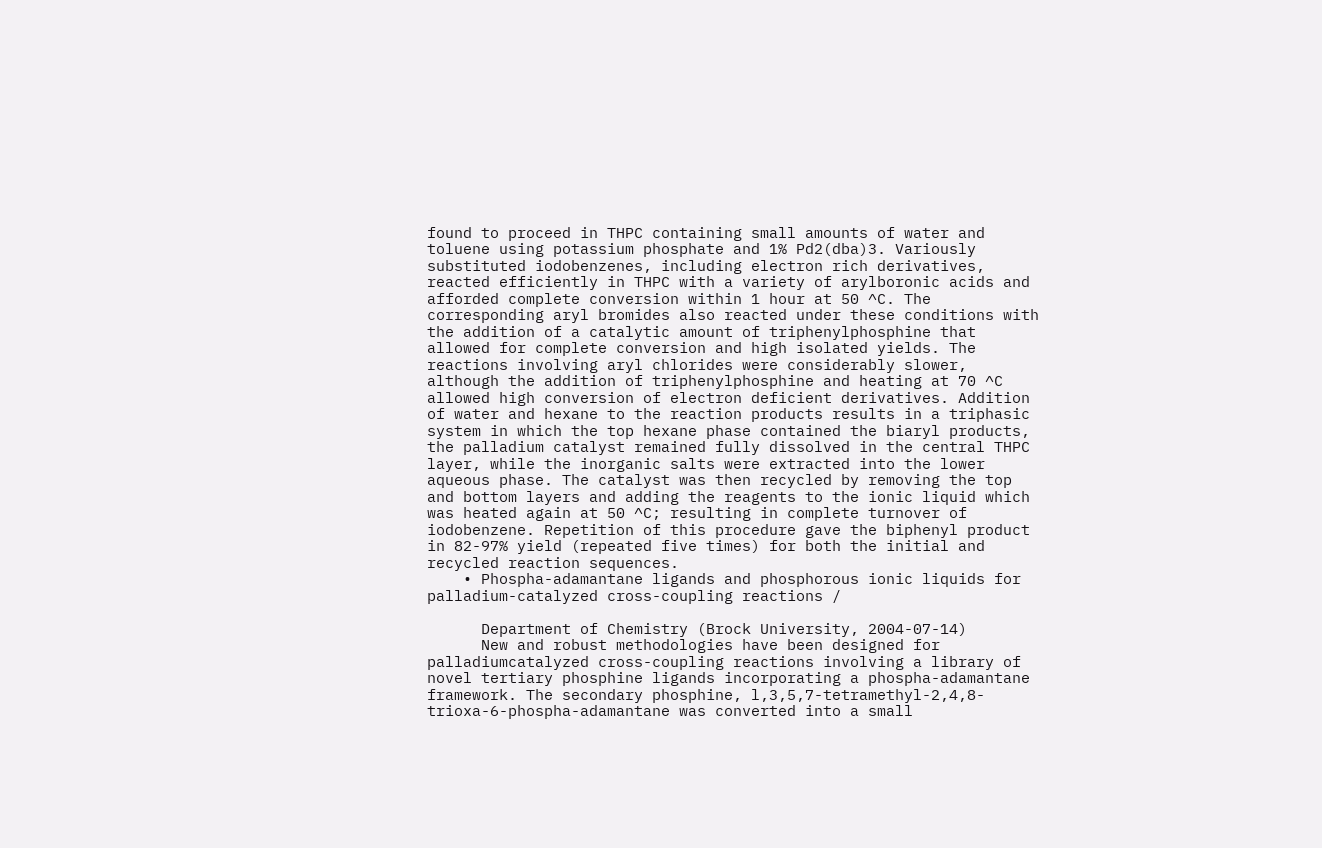found to proceed in THPC containing small amounts of water and toluene using potassium phosphate and 1% Pd2(dba)3. Variously substituted iodobenzenes, including electron rich derivatives, reacted efficiently in THPC with a variety of arylboronic acids and afforded complete conversion within 1 hour at 50 ^C. The corresponding aryl bromides also reacted under these conditions with the addition of a catalytic amount of triphenylphosphine that allowed for complete conversion and high isolated yields. The reactions involving aryl chlorides were considerably slower, although the addition of triphenylphosphine and heating at 70 ^C allowed high conversion of electron deficient derivatives. Addition of water and hexane to the reaction products results in a triphasic system in which the top hexane phase contained the biaryl products, the palladium catalyst remained fully dissolved in the central THPC layer, while the inorganic salts were extracted into the lower aqueous phase. The catalyst was then recycled by removing the top and bottom layers and adding the reagents to the ionic liquid which was heated again at 50 ^C; resulting in complete turnover of iodobenzene. Repetition of this procedure gave the biphenyl product in 82-97% yield (repeated five times) for both the initial and recycled reaction sequences.
    • Phospha-adamantane ligands and phosphorous ionic liquids for palladium-catalyzed cross-coupling reactions /

      Department of Chemistry (Brock University, 2004-07-14)
      New and robust methodologies have been designed for palladiumcatalyzed cross-coupling reactions involving a library of novel tertiary phosphine ligands incorporating a phospha-adamantane framework. The secondary phosphine, l,3,5,7-tetramethyl-2,4,8-trioxa-6-phospha-adamantane was converted into a small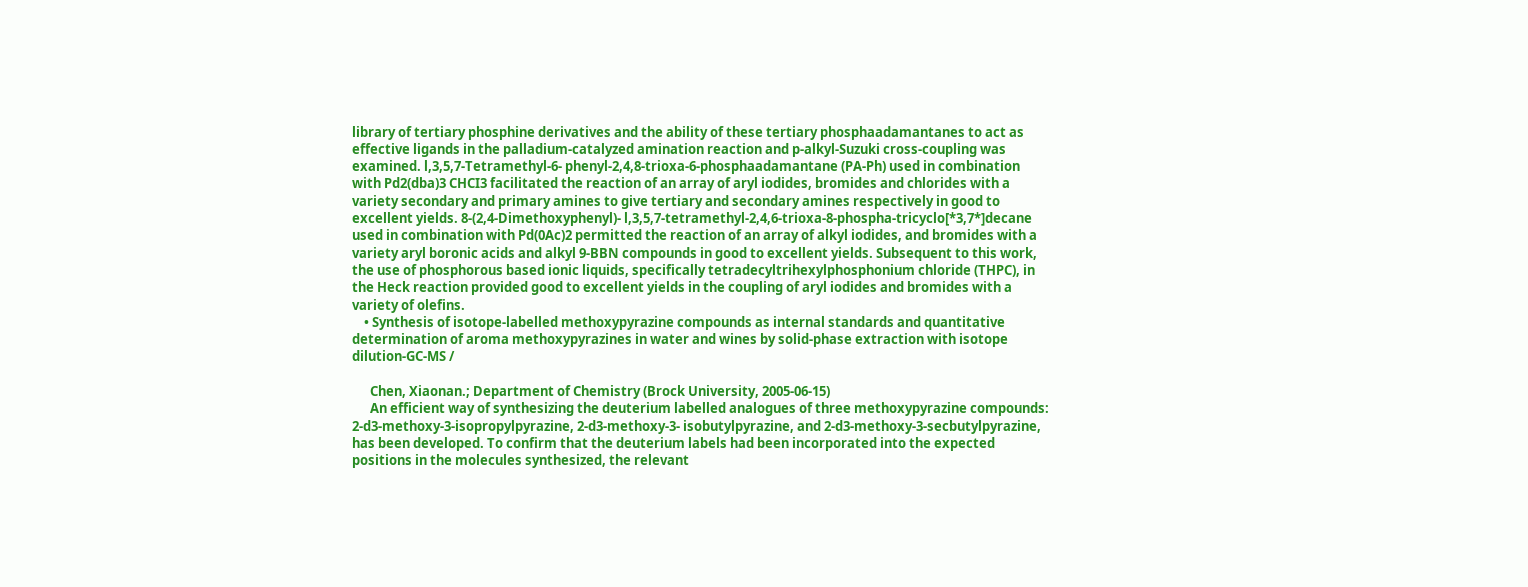library of tertiary phosphine derivatives and the ability of these tertiary phosphaadamantanes to act as effective ligands in the palladium-catalyzed amination reaction and p-alkyl-Suzuki cross-coupling was examined. l,3,5,7-Tetramethyl-6- phenyl-2,4,8-trioxa-6-phosphaadamantane (PA-Ph) used in combination with Pd2(dba)3 CHCI3 facilitated the reaction of an array of aryl iodides, bromides and chlorides with a variety secondary and primary amines to give tertiary and secondary amines respectively in good to excellent yields. 8-(2,4-Dimethoxyphenyl)- l,3,5,7-tetramethyl-2,4,6-trioxa-8-phospha-tricyclo[*3,7*]decane used in combination with Pd(0Ac)2 permitted the reaction of an array of alkyl iodides, and bromides with a variety aryl boronic acids and alkyl 9-BBN compounds in good to excellent yields. Subsequent to this work, the use of phosphorous based ionic liquids, specifically tetradecyltrihexylphosphonium chloride (THPC), in the Heck reaction provided good to excellent yields in the coupling of aryl iodides and bromides with a variety of olefins.
    • Synthesis of isotope-labelled methoxypyrazine compounds as internal standards and quantitative determination of aroma methoxypyrazines in water and wines by solid-phase extraction with isotope dilution-GC-MS /

      Chen, Xiaonan.; Department of Chemistry (Brock University, 2005-06-15)
      An efficient way of synthesizing the deuterium labelled analogues of three methoxypyrazine compounds: 2-d3-methoxy-3-isopropylpyrazine, 2-d3-methoxy-3- isobutylpyrazine, and 2-d3-methoxy-3-secbutylpyrazine, has been developed. To confirm that the deuterium labels had been incorporated into the expected positions in the molecules synthesized, the relevant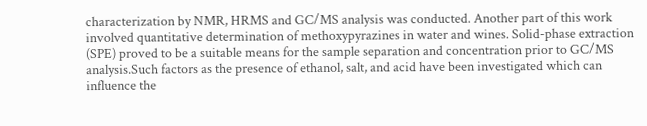characterization by NMR, HRMS and GC/MS analysis was conducted. Another part of this work involved quantitative determination of methoxypyrazines in water and wines. Solid-phase extraction (SPE) proved to be a suitable means for the sample separation and concentration prior to GC/MS analysis.Such factors as the presence of ethanol, salt, and acid have been investigated which can influence the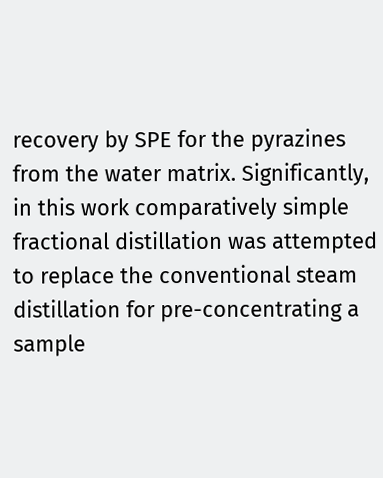recovery by SPE for the pyrazines from the water matrix. Significantly, in this work comparatively simple fractional distillation was attempted to replace the conventional steam distillation for pre-concentrating a sample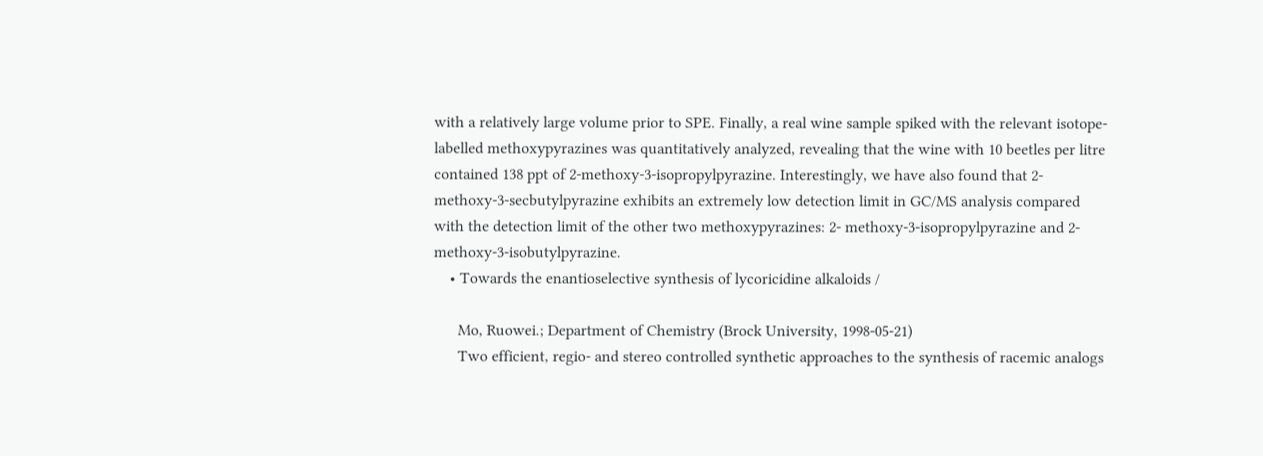with a relatively large volume prior to SPE. Finally, a real wine sample spiked with the relevant isotope-labelled methoxypyrazines was quantitatively analyzed, revealing that the wine with 10 beetles per litre contained 138 ppt of 2-methoxy-3-isopropylpyrazine. Interestingly, we have also found that 2-methoxy-3-secbutylpyrazine exhibits an extremely low detection limit in GC/MS analysis compared with the detection limit of the other two methoxypyrazines: 2- methoxy-3-isopropylpyrazine and 2-methoxy-3-isobutylpyrazine.
    • Towards the enantioselective synthesis of lycoricidine alkaloids /

      Mo, Ruowei.; Department of Chemistry (Brock University, 1998-05-21)
      Two efficient, regio- and stereo controlled synthetic approaches to the synthesis of racemic analogs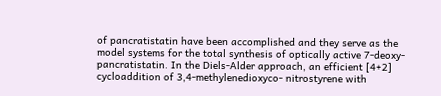of pancratistatin have been accomplished and they serve as the model systems for the total synthesis of optically active 7-deoxy-pancratistatin. In the Diels-Alder approach, an efficient [4+2] cycloaddition of 3,4-methylenedioxyco- nitrostyrene with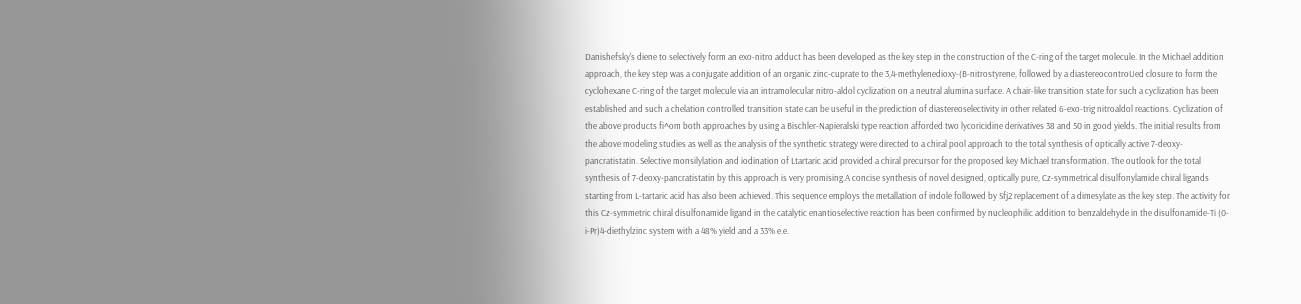Danishefsky's diene to selectively form an exo-nitro adduct has been developed as the key step in the construction of the C-ring of the target molecule. In the Michael addition approach, the key step was a conjugate addition of an organic zinc-cuprate to the 3,4-methylenedioxy-(B-nitrostyrene, followed by a diastereocontroUed closure to form the cyclohexane C-ring of the target molecule via an intramolecular nitro-aldol cyclization on a neutral alumina surface. A chair-like transition state for such a cyclization has been established and such a chelation controlled transition state can be useful in the prediction of diastereoselectivity in other related 6-exo-trig nitroaldol reactions. Cyclization of the above products fi^om both approaches by using a Bischler-Napieralski type reaction afforded two lycoricidine derivatives 38 and 50 in good yields. The initial results from the above modeling studies as well as the analysis of the synthetic strategy were directed to a chiral pool approach to the total synthesis of optically active 7-deoxy-pancratistatin. Selective monsilylation and iodination of Ltartaric acid provided a chiral precursor for the proposed key Michael transformation. The outlook for the total synthesis of 7-deoxy-pancratistatin by this approach is very promising.A concise synthesis of novel designed, optically pure, Cz-symmetrical disulfonylamide chiral ligands starting from L-tartaric acid has also been achieved. This sequence employs the metallation of indole followed by Sfj2 replacement of a dimesylate as the key step. The activity for this Cz-symmetric chiral disulfonamide ligand in the catalytic enantioselective reaction has been confirmed by nucleophilic addition to benzaldehyde in the disulfonamide-Ti (0-i-Pr)4-diethylzinc system with a 48% yield and a 33% e.e.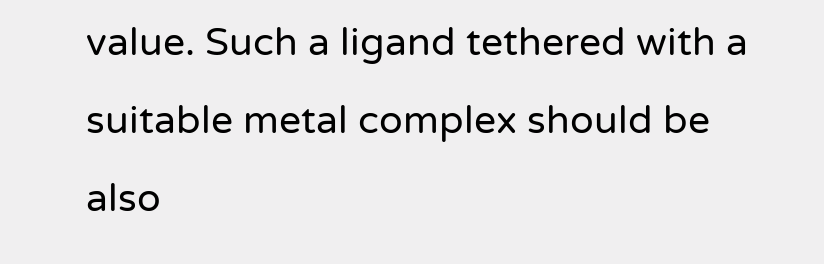value. Such a ligand tethered with a suitable metal complex should be also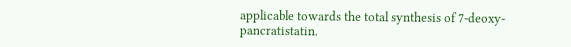applicable towards the total synthesis of 7-deoxy-pancratistatin.